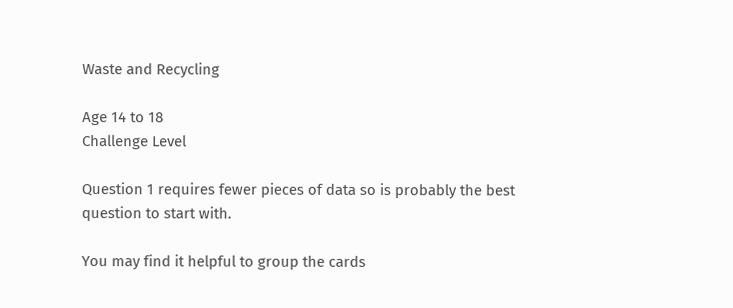Waste and Recycling

Age 14 to 18
Challenge Level

Question 1 requires fewer pieces of data so is probably the best question to start with.

You may find it helpful to group the cards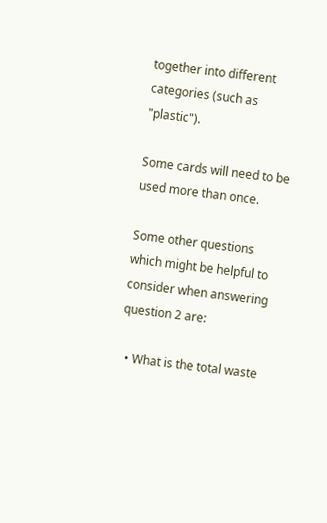together into different categories (such as "plastic").

Some cards will need to be used more than once.

Some other questions which might be helpful to consider when answering question 2 are:

  • What is the total waste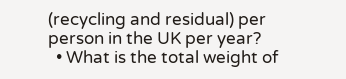(recycling and residual) per person in the UK per year?
  • What is the total weight of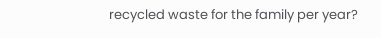recycled waste for the family per year?